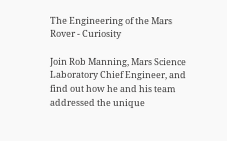The Engineering of the Mars Rover - Curiosity

Join Rob Manning, Mars Science Laboratory Chief Engineer, and find out how he and his team addressed the unique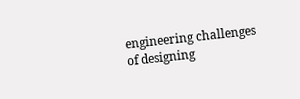engineering challenges of designing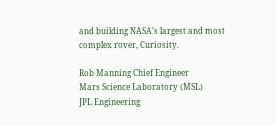and building NASA’s largest and most complex rover, Curiosity.

Rob Manning Chief Engineer
Mars Science Laboratory (MSL)
JPL Engineering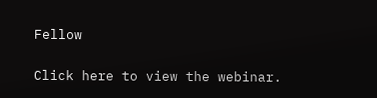Fellow

Click here to view the webinar.